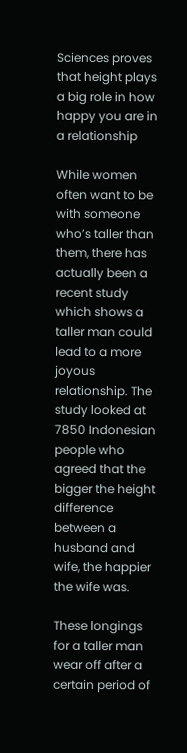Sciences proves that height plays a big role in how happy you are in a relationship

While women often want to be with someone who’s taller than them, there has actually been a recent study which shows a taller man could lead to a more joyous relationship. The study looked at 7850 Indonesian people who agreed that the bigger the height difference between a husband and wife, the happier the wife was.

These longings for a taller man wear off after a certain period of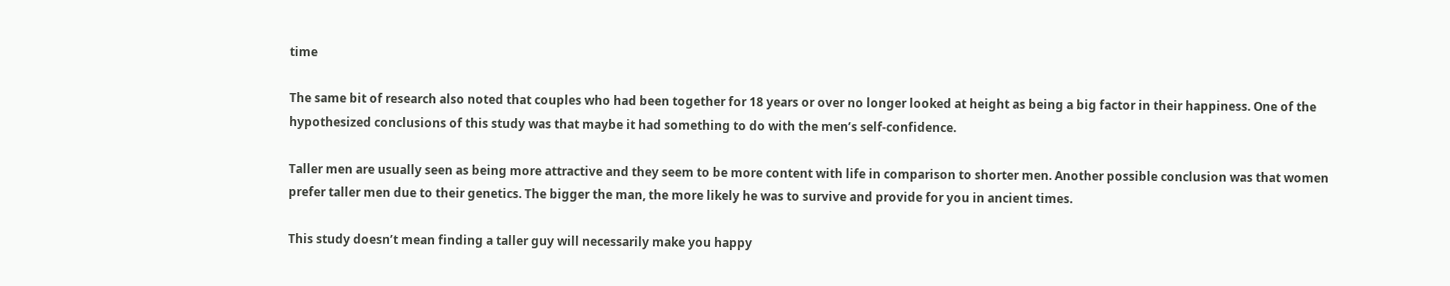time

The same bit of research also noted that couples who had been together for 18 years or over no longer looked at height as being a big factor in their happiness. One of the hypothesized conclusions of this study was that maybe it had something to do with the men’s self-confidence.

Taller men are usually seen as being more attractive and they seem to be more content with life in comparison to shorter men. Another possible conclusion was that women prefer taller men due to their genetics. The bigger the man, the more likely he was to survive and provide for you in ancient times.

This study doesn’t mean finding a taller guy will necessarily make you happy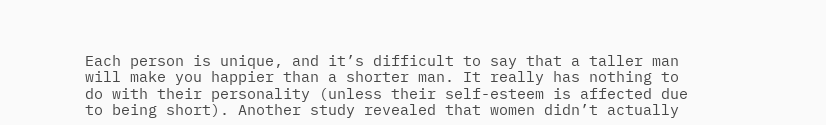Each person is unique, and it’s difficult to say that a taller man will make you happier than a shorter man. It really has nothing to do with their personality (unless their self-esteem is affected due to being short). Another study revealed that women didn’t actually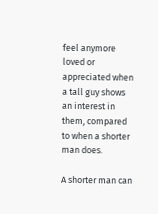feel anymore loved or appreciated when a tall guy shows an interest in them, compared to when a shorter man does.

A shorter man can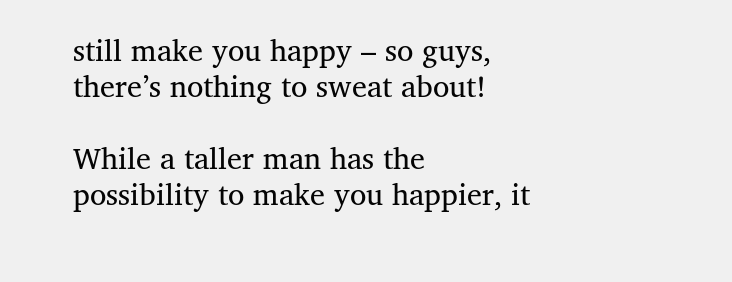still make you happy – so guys, there’s nothing to sweat about!

While a taller man has the possibility to make you happier, it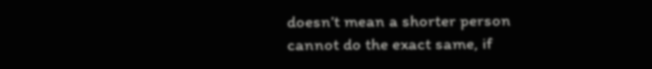doesn’t mean a shorter person cannot do the exact same, if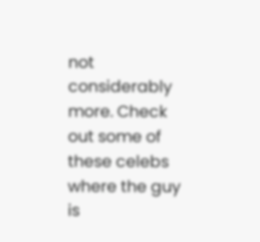not considerably more. Check out some of these celebs where the guy is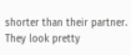shorter than their partner. They look pretty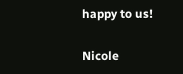happy to us!

Nicole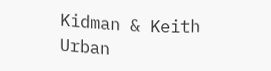Kidman & Keith Urban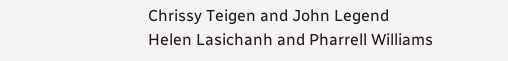Chrissy Teigen and John Legend
Helen Lasichanh and Pharrell Williams